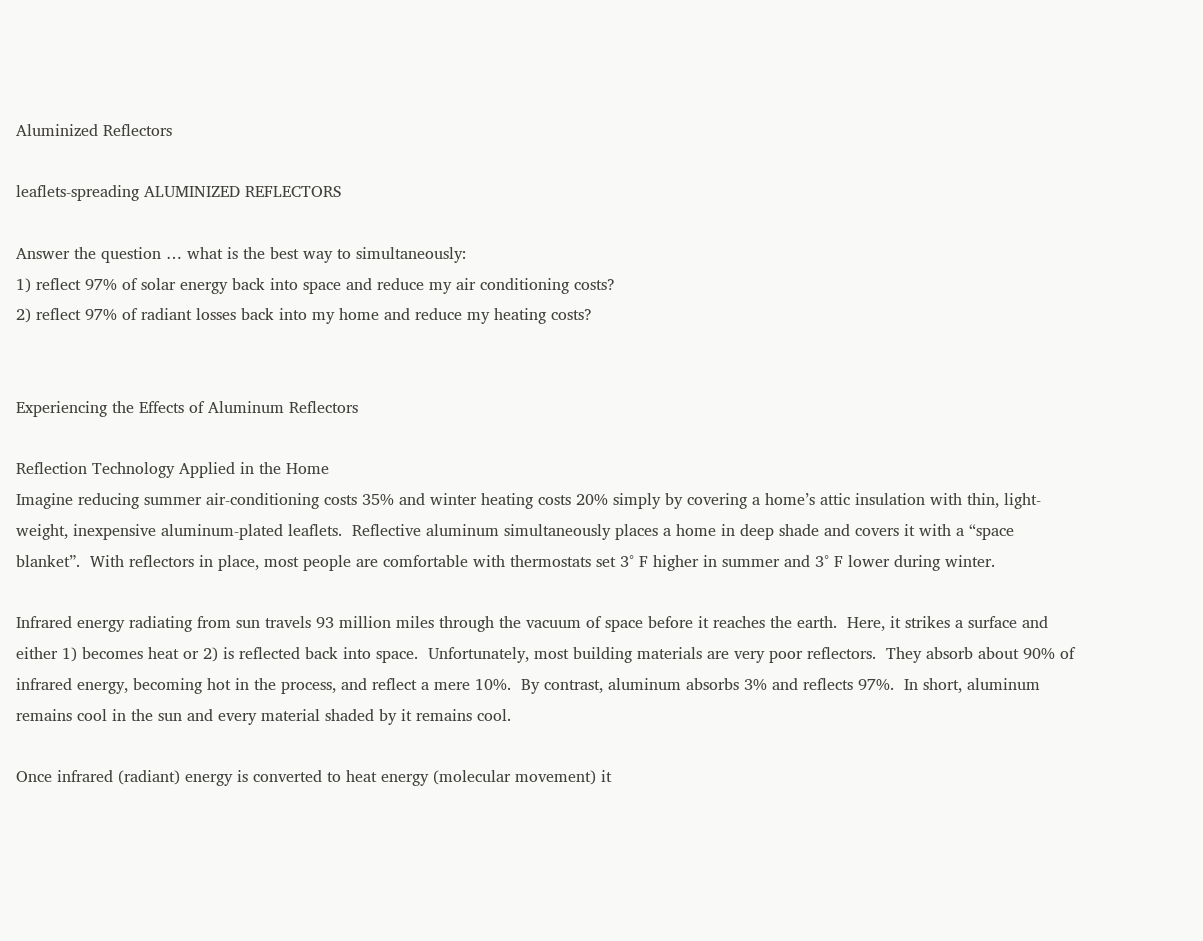Aluminized Reflectors

leaflets-spreading ALUMINIZED REFLECTORS

Answer the question … what is the best way to simultaneously:
1) reflect 97% of solar energy back into space and reduce my air conditioning costs?
2) reflect 97% of radiant losses back into my home and reduce my heating costs?


Experiencing the Effects of Aluminum Reflectors

Reflection Technology Applied in the Home
Imagine reducing summer air-conditioning costs 35% and winter heating costs 20% simply by covering a home’s attic insulation with thin, light-weight, inexpensive aluminum-plated leaflets.  Reflective aluminum simultaneously places a home in deep shade and covers it with a “space blanket”.  With reflectors in place, most people are comfortable with thermostats set 3° F higher in summer and 3° F lower during winter.

Infrared energy radiating from sun travels 93 million miles through the vacuum of space before it reaches the earth.  Here, it strikes a surface and either 1) becomes heat or 2) is reflected back into space.  Unfortunately, most building materials are very poor reflectors.  They absorb about 90% of infrared energy, becoming hot in the process, and reflect a mere 10%.  By contrast, aluminum absorbs 3% and reflects 97%.  In short, aluminum remains cool in the sun and every material shaded by it remains cool.

Once infrared (radiant) energy is converted to heat energy (molecular movement) it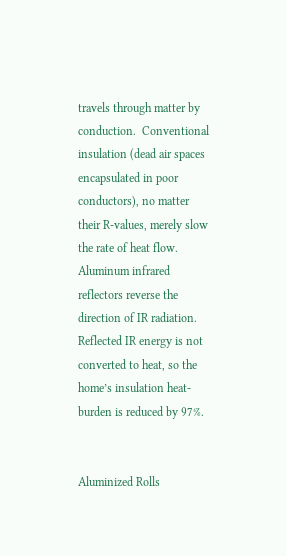travels through matter by conduction.  Conventional insulation (dead air spaces encapsulated in poor conductors), no matter their R-values, merely slow the rate of heat flow.  Aluminum infrared reflectors reverse the direction of IR radiation.  Reflected IR energy is not converted to heat, so the home’s insulation heat-burden is reduced by 97%.


Aluminized Rolls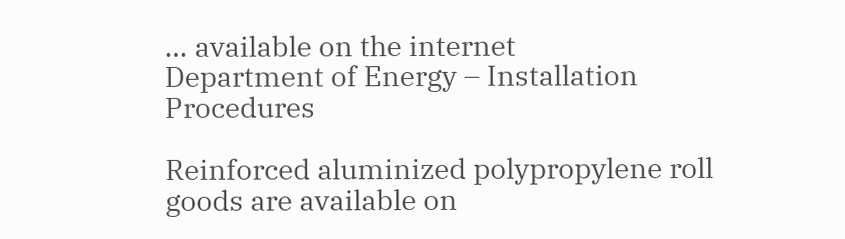… available on the internet
Department of Energy – Installation Procedures

Reinforced aluminized polypropylene roll goods are available on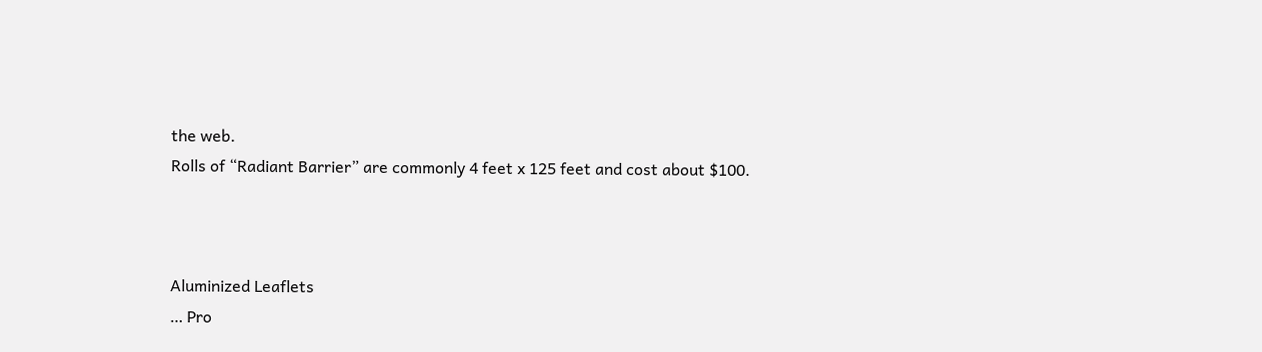the web.
Rolls of “Radiant Barrier” are commonly 4 feet x 125 feet and cost about $100.



Aluminized Leaflets
… Pro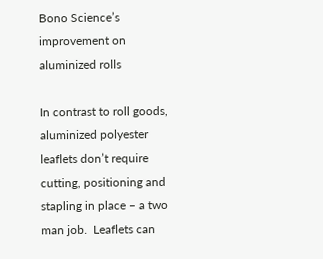Bono Science’s improvement on aluminized rolls

In contrast to roll goods, aluminized polyester leaflets don’t require cutting, positioning and stapling in place – a two man job.  Leaflets can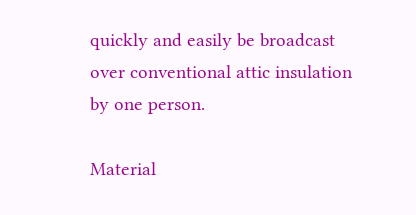quickly and easily be broadcast over conventional attic insulation by one person.

Material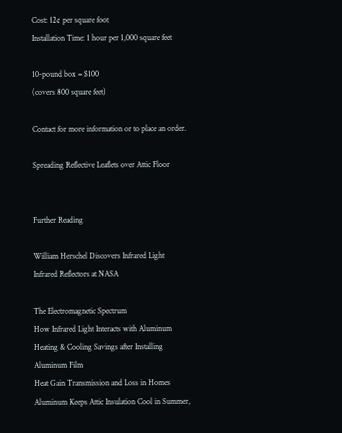Cost: 12¢ per square foot
Installation Time: 1 hour per 1,000 square feet

10-pound box = $100
(covers 800 square feet)

Contact for more information or to place an order.

Spreading Reflective Leaflets over Attic Floor


Further Reading

William Herschel Discovers Infrared Light
Infrared Reflectors at NASA

The Electromagnetic Spectrum
How Infrared Light Interacts with Aluminum
Heating & Cooling Savings after Installing Aluminum Film
Heat Gain Transmission and Loss in Homes
Aluminum Keeps Attic Insulation Cool in Summer,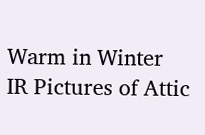Warm in Winter
IR Pictures of Attic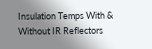Insulation Temps With & Without IR Reflectors